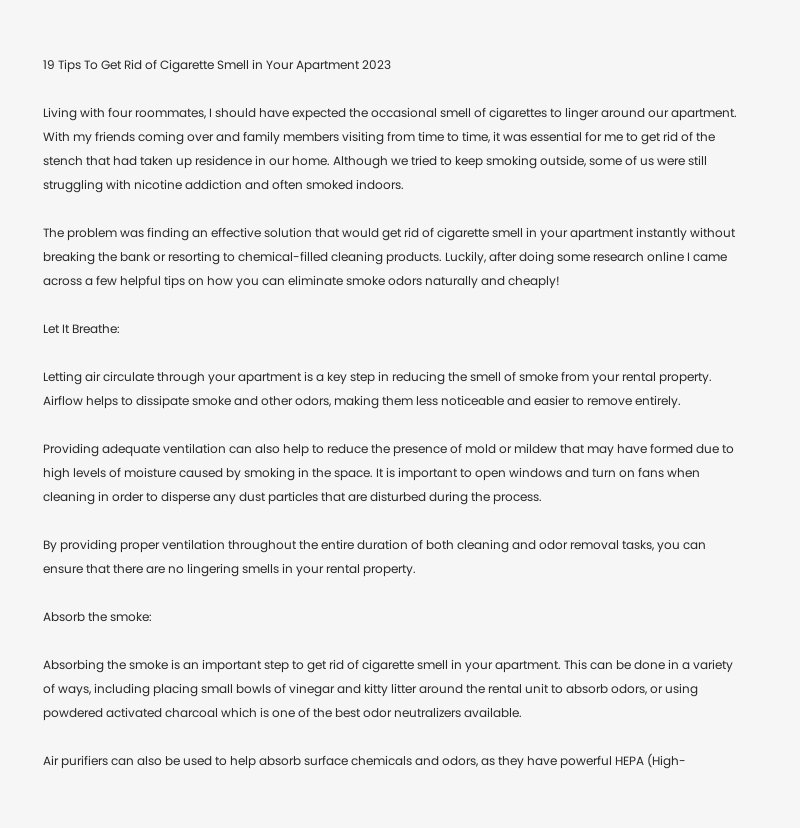19 Tips To Get Rid of Cigarette Smell in Your Apartment 2023

Living with four roommates, I should have expected the occasional smell of cigarettes to linger around our apartment. With my friends coming over and family members visiting from time to time, it was essential for me to get rid of the stench that had taken up residence in our home. Although we tried to keep smoking outside, some of us were still struggling with nicotine addiction and often smoked indoors.

The problem was finding an effective solution that would get rid of cigarette smell in your apartment instantly without breaking the bank or resorting to chemical-filled cleaning products. Luckily, after doing some research online I came across a few helpful tips on how you can eliminate smoke odors naturally and cheaply!

Let It Breathe:

Letting air circulate through your apartment is a key step in reducing the smell of smoke from your rental property. Airflow helps to dissipate smoke and other odors, making them less noticeable and easier to remove entirely.

Providing adequate ventilation can also help to reduce the presence of mold or mildew that may have formed due to high levels of moisture caused by smoking in the space. It is important to open windows and turn on fans when cleaning in order to disperse any dust particles that are disturbed during the process.

By providing proper ventilation throughout the entire duration of both cleaning and odor removal tasks, you can ensure that there are no lingering smells in your rental property.

Absorb the smoke:

Absorbing the smoke is an important step to get rid of cigarette smell in your apartment. This can be done in a variety of ways, including placing small bowls of vinegar and kitty litter around the rental unit to absorb odors, or using powdered activated charcoal which is one of the best odor neutralizers available.

Air purifiers can also be used to help absorb surface chemicals and odors, as they have powerful HEPA (High-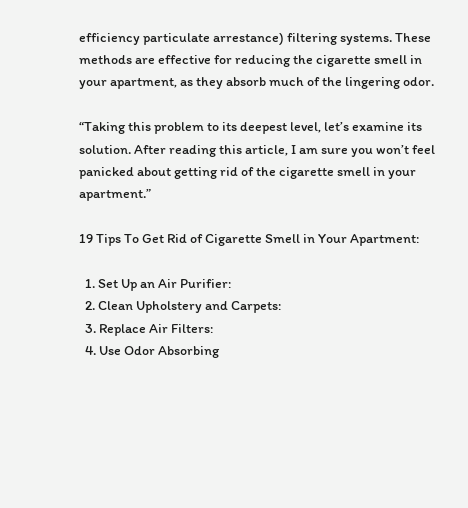efficiency particulate arrestance) filtering systems. These methods are effective for reducing the cigarette smell in your apartment, as they absorb much of the lingering odor.

“Taking this problem to its deepest level, let’s examine its solution. After reading this article, I am sure you won’t feel panicked about getting rid of the cigarette smell in your apartment.”

19 Tips To Get Rid of Cigarette Smell in Your Apartment:

  1. Set Up an Air Purifier:
  2. Clean Upholstery and Carpets:
  3. Replace Air Filters:
  4. Use Odor Absorbing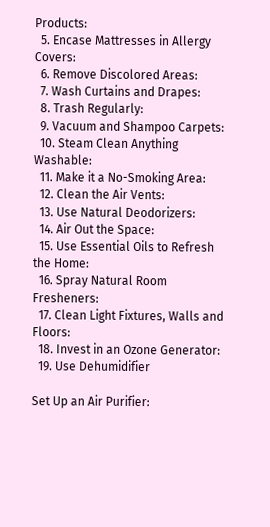Products:
  5. Encase Mattresses in Allergy Covers:
  6. Remove Discolored Areas:
  7. Wash Curtains and Drapes:
  8. Trash Regularly:
  9. Vacuum and Shampoo Carpets:
  10. Steam Clean Anything Washable:
  11. Make it a No-Smoking Area:
  12. Clean the Air Vents:
  13. Use Natural Deodorizers:
  14. Air Out the Space:
  15. Use Essential Oils to Refresh the Home:
  16. Spray Natural Room Fresheners:
  17. Clean Light Fixtures, Walls and Floors:
  18. Invest in an Ozone Generator:
  19. Use Dehumidifier

Set Up an Air Purifier: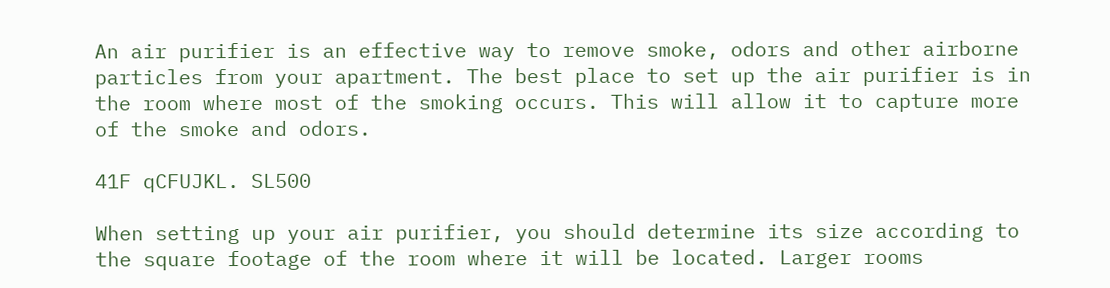An air purifier is an effective way to remove smoke, odors and other airborne particles from your apartment. The best place to set up the air purifier is in the room where most of the smoking occurs. This will allow it to capture more of the smoke and odors.

41F qCFUJKL. SL500

When setting up your air purifier, you should determine its size according to the square footage of the room where it will be located. Larger rooms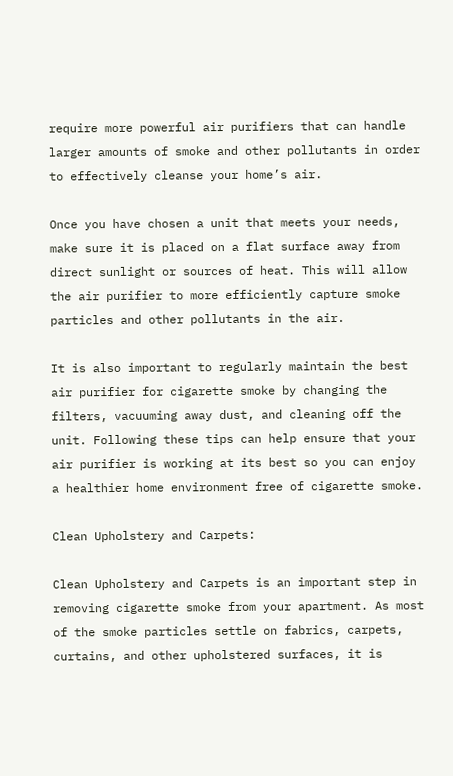require more powerful air purifiers that can handle larger amounts of smoke and other pollutants in order to effectively cleanse your home’s air.

Once you have chosen a unit that meets your needs, make sure it is placed on a flat surface away from direct sunlight or sources of heat. This will allow the air purifier to more efficiently capture smoke particles and other pollutants in the air.

It is also important to regularly maintain the best air purifier for cigarette smoke by changing the filters, vacuuming away dust, and cleaning off the unit. Following these tips can help ensure that your air purifier is working at its best so you can enjoy a healthier home environment free of cigarette smoke.

Clean Upholstery and Carpets:

Clean Upholstery and Carpets is an important step in removing cigarette smoke from your apartment. As most of the smoke particles settle on fabrics, carpets, curtains, and other upholstered surfaces, it is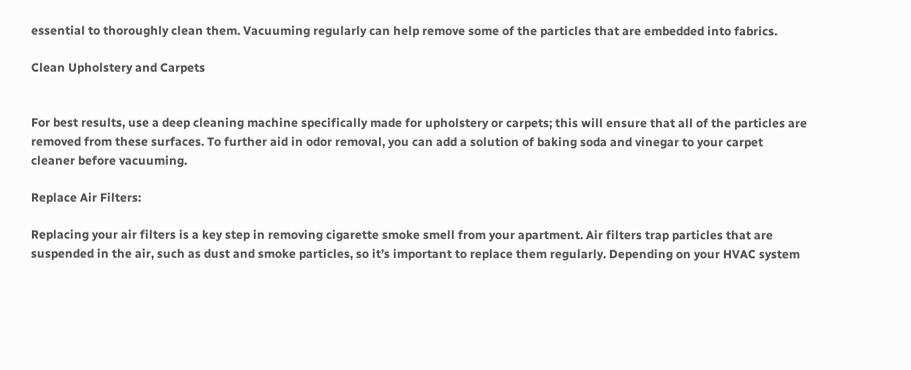essential to thoroughly clean them. Vacuuming regularly can help remove some of the particles that are embedded into fabrics.

Clean Upholstery and Carpets


For best results, use a deep cleaning machine specifically made for upholstery or carpets; this will ensure that all of the particles are removed from these surfaces. To further aid in odor removal, you can add a solution of baking soda and vinegar to your carpet cleaner before vacuuming.

Replace Air Filters:

Replacing your air filters is a key step in removing cigarette smoke smell from your apartment. Air filters trap particles that are suspended in the air, such as dust and smoke particles, so it’s important to replace them regularly. Depending on your HVAC system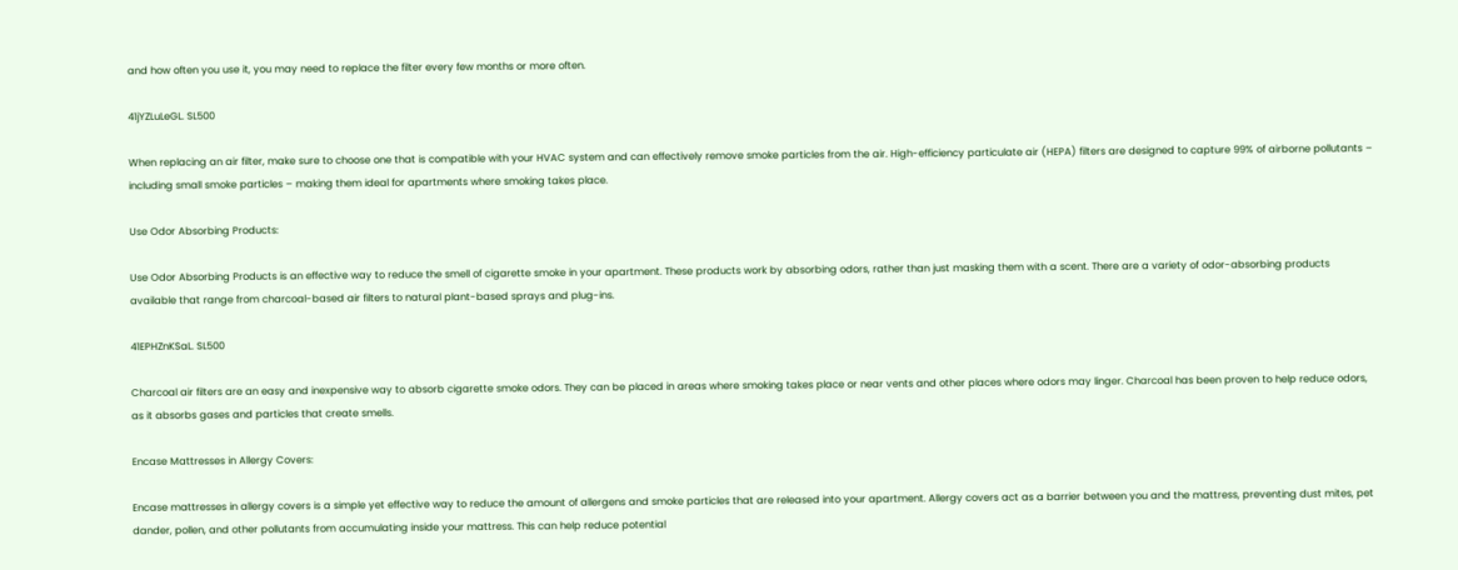and how often you use it, you may need to replace the filter every few months or more often.

41jYZLuLeGL. SL500

When replacing an air filter, make sure to choose one that is compatible with your HVAC system and can effectively remove smoke particles from the air. High-efficiency particulate air (HEPA) filters are designed to capture 99% of airborne pollutants – including small smoke particles – making them ideal for apartments where smoking takes place.

Use Odor Absorbing Products:

Use Odor Absorbing Products is an effective way to reduce the smell of cigarette smoke in your apartment. These products work by absorbing odors, rather than just masking them with a scent. There are a variety of odor-absorbing products available that range from charcoal-based air filters to natural plant-based sprays and plug-ins.

41EPHZnKSaL. SL500

Charcoal air filters are an easy and inexpensive way to absorb cigarette smoke odors. They can be placed in areas where smoking takes place or near vents and other places where odors may linger. Charcoal has been proven to help reduce odors, as it absorbs gases and particles that create smells.

Encase Mattresses in Allergy Covers:

Encase mattresses in allergy covers is a simple yet effective way to reduce the amount of allergens and smoke particles that are released into your apartment. Allergy covers act as a barrier between you and the mattress, preventing dust mites, pet dander, pollen, and other pollutants from accumulating inside your mattress. This can help reduce potential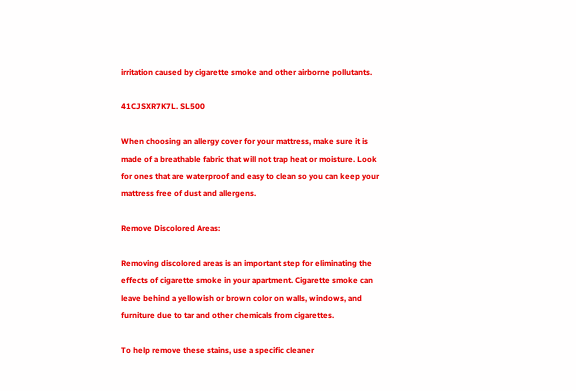irritation caused by cigarette smoke and other airborne pollutants.

41CJSXR7K7L. SL500

When choosing an allergy cover for your mattress, make sure it is made of a breathable fabric that will not trap heat or moisture. Look for ones that are waterproof and easy to clean so you can keep your mattress free of dust and allergens.

Remove Discolored Areas:

Removing discolored areas is an important step for eliminating the effects of cigarette smoke in your apartment. Cigarette smoke can leave behind a yellowish or brown color on walls, windows, and furniture due to tar and other chemicals from cigarettes.

To help remove these stains, use a specific cleaner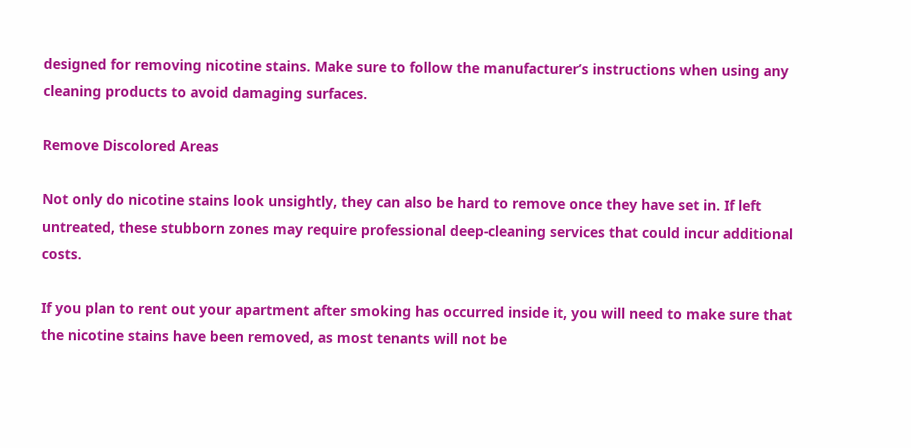designed for removing nicotine stains. Make sure to follow the manufacturer’s instructions when using any cleaning products to avoid damaging surfaces.

Remove Discolored Areas

Not only do nicotine stains look unsightly, they can also be hard to remove once they have set in. If left untreated, these stubborn zones may require professional deep-cleaning services that could incur additional costs.

If you plan to rent out your apartment after smoking has occurred inside it, you will need to make sure that the nicotine stains have been removed, as most tenants will not be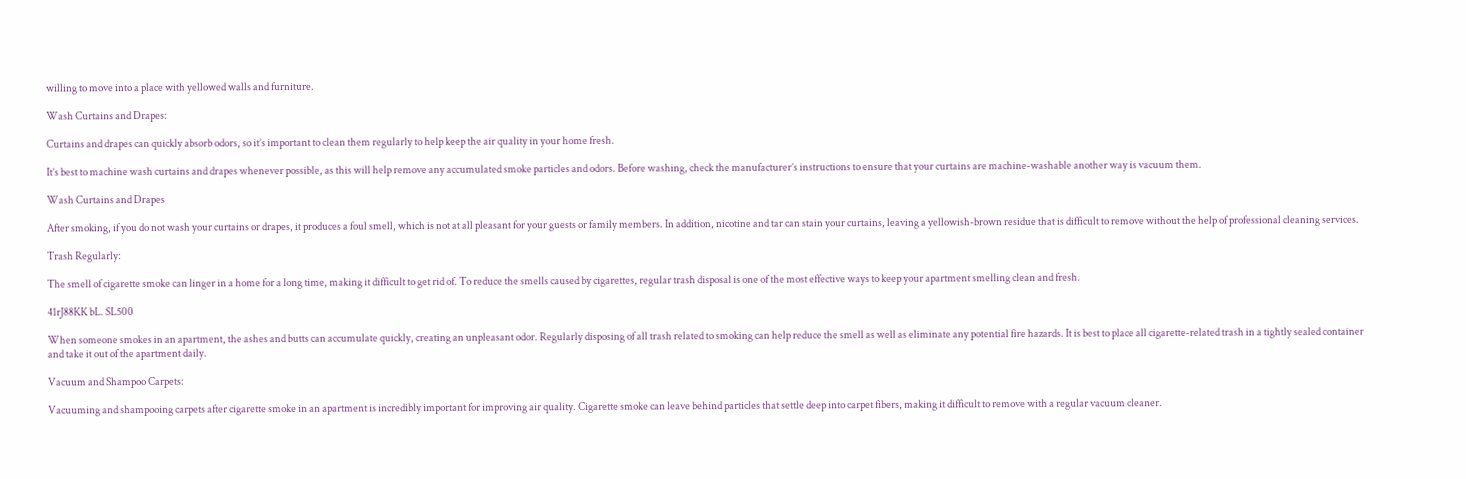willing to move into a place with yellowed walls and furniture.

Wash Curtains and Drapes:

Curtains and drapes can quickly absorb odors, so it’s important to clean them regularly to help keep the air quality in your home fresh.

It’s best to machine wash curtains and drapes whenever possible, as this will help remove any accumulated smoke particles and odors. Before washing, check the manufacturer’s instructions to ensure that your curtains are machine-washable another way is vacuum them.

Wash Curtains and Drapes

After smoking, if you do not wash your curtains or drapes, it produces a foul smell, which is not at all pleasant for your guests or family members. In addition, nicotine and tar can stain your curtains, leaving a yellowish-brown residue that is difficult to remove without the help of professional cleaning services.

Trash Regularly:

The smell of cigarette smoke can linger in a home for a long time, making it difficult to get rid of. To reduce the smells caused by cigarettes, regular trash disposal is one of the most effective ways to keep your apartment smelling clean and fresh.

41rJ88KK bL. SL500

When someone smokes in an apartment, the ashes and butts can accumulate quickly, creating an unpleasant odor. Regularly disposing of all trash related to smoking can help reduce the smell as well as eliminate any potential fire hazards. It is best to place all cigarette-related trash in a tightly sealed container and take it out of the apartment daily.

Vacuum and Shampoo Carpets:

Vacuuming and shampooing carpets after cigarette smoke in an apartment is incredibly important for improving air quality. Cigarette smoke can leave behind particles that settle deep into carpet fibers, making it difficult to remove with a regular vacuum cleaner.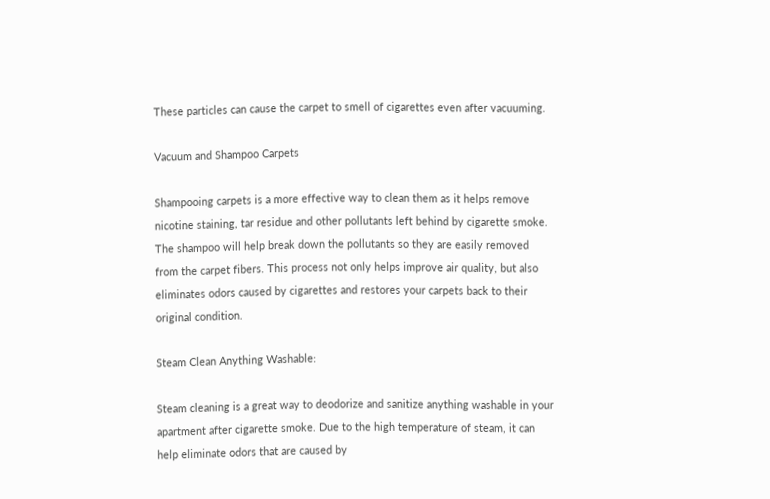These particles can cause the carpet to smell of cigarettes even after vacuuming.

Vacuum and Shampoo Carpets

Shampooing carpets is a more effective way to clean them as it helps remove nicotine staining, tar residue and other pollutants left behind by cigarette smoke. The shampoo will help break down the pollutants so they are easily removed from the carpet fibers. This process not only helps improve air quality, but also eliminates odors caused by cigarettes and restores your carpets back to their original condition.

Steam Clean Anything Washable:

Steam cleaning is a great way to deodorize and sanitize anything washable in your apartment after cigarette smoke. Due to the high temperature of steam, it can help eliminate odors that are caused by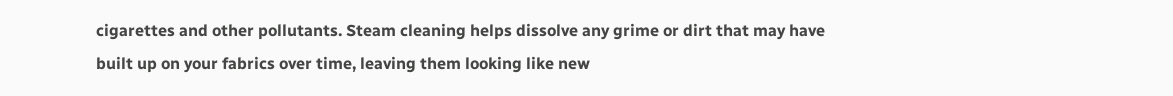cigarettes and other pollutants. Steam cleaning helps dissolve any grime or dirt that may have built up on your fabrics over time, leaving them looking like new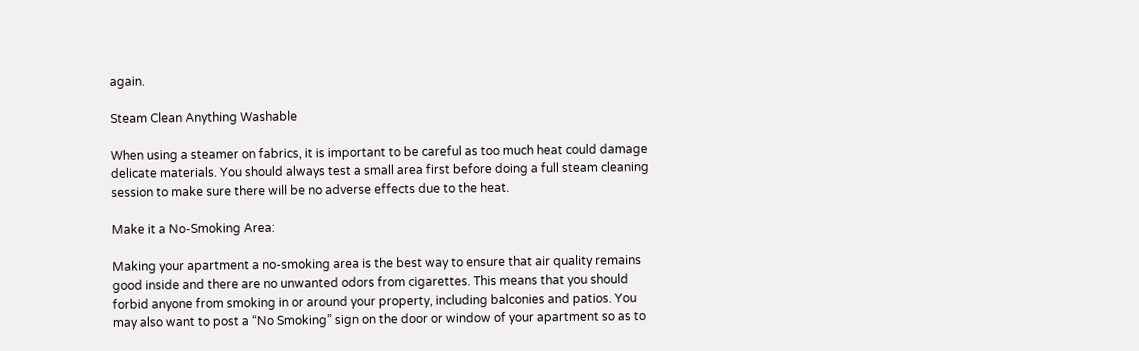again.

Steam Clean Anything Washable

When using a steamer on fabrics, it is important to be careful as too much heat could damage delicate materials. You should always test a small area first before doing a full steam cleaning session to make sure there will be no adverse effects due to the heat.

Make it a No-Smoking Area:

Making your apartment a no-smoking area is the best way to ensure that air quality remains good inside and there are no unwanted odors from cigarettes. This means that you should forbid anyone from smoking in or around your property, including balconies and patios. You may also want to post a “No Smoking” sign on the door or window of your apartment so as to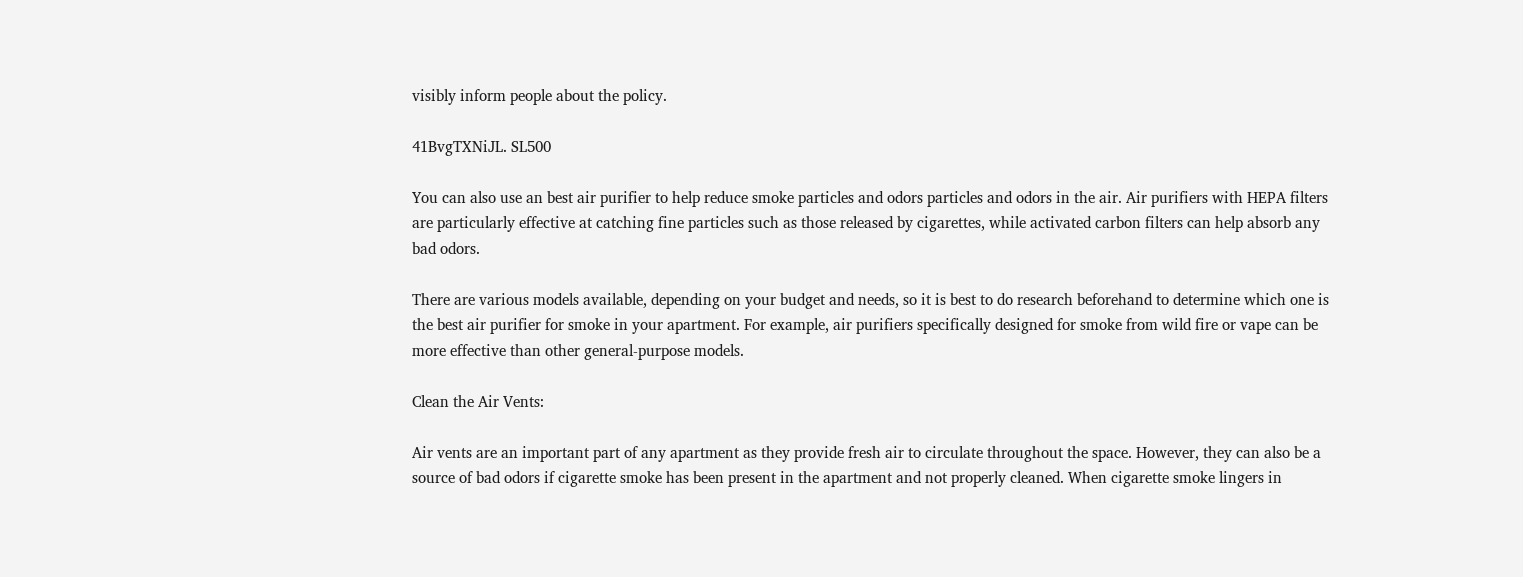visibly inform people about the policy.

41BvgTXNiJL. SL500

You can also use an best air purifier to help reduce smoke particles and odors particles and odors in the air. Air purifiers with HEPA filters are particularly effective at catching fine particles such as those released by cigarettes, while activated carbon filters can help absorb any bad odors.

There are various models available, depending on your budget and needs, so it is best to do research beforehand to determine which one is the best air purifier for smoke in your apartment. For example, air purifiers specifically designed for smoke from wild fire or vape can be more effective than other general-purpose models.

Clean the Air Vents:

Air vents are an important part of any apartment as they provide fresh air to circulate throughout the space. However, they can also be a source of bad odors if cigarette smoke has been present in the apartment and not properly cleaned. When cigarette smoke lingers in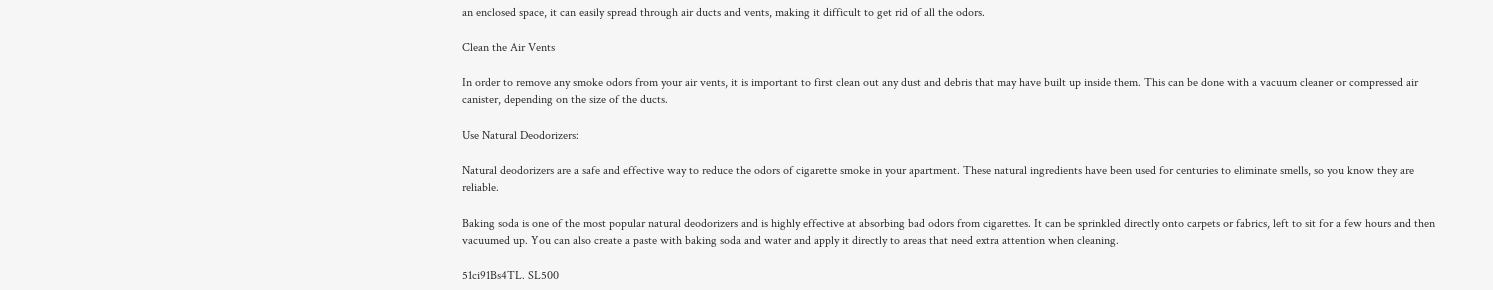an enclosed space, it can easily spread through air ducts and vents, making it difficult to get rid of all the odors.

Clean the Air Vents

In order to remove any smoke odors from your air vents, it is important to first clean out any dust and debris that may have built up inside them. This can be done with a vacuum cleaner or compressed air canister, depending on the size of the ducts.

Use Natural Deodorizers:

Natural deodorizers are a safe and effective way to reduce the odors of cigarette smoke in your apartment. These natural ingredients have been used for centuries to eliminate smells, so you know they are reliable.

Baking soda is one of the most popular natural deodorizers and is highly effective at absorbing bad odors from cigarettes. It can be sprinkled directly onto carpets or fabrics, left to sit for a few hours and then vacuumed up. You can also create a paste with baking soda and water and apply it directly to areas that need extra attention when cleaning.

51ci91Bs4TL. SL500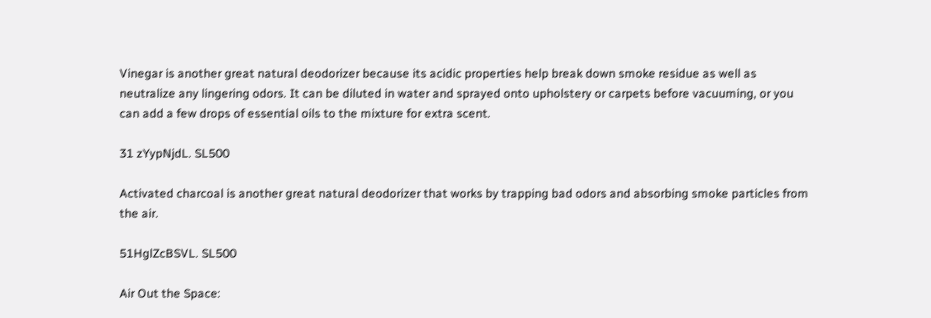Vinegar is another great natural deodorizer because its acidic properties help break down smoke residue as well as neutralize any lingering odors. It can be diluted in water and sprayed onto upholstery or carpets before vacuuming, or you can add a few drops of essential oils to the mixture for extra scent.

31 zYypNjdL. SL500

Activated charcoal is another great natural deodorizer that works by trapping bad odors and absorbing smoke particles from the air.

51HglZcBSVL. SL500

Air Out the Space: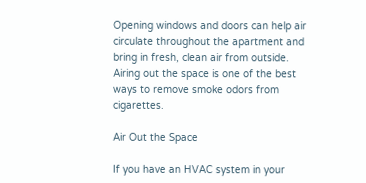Opening windows and doors can help air circulate throughout the apartment and bring in fresh, clean air from outside. Airing out the space is one of the best ways to remove smoke odors from cigarettes.

Air Out the Space

If you have an HVAC system in your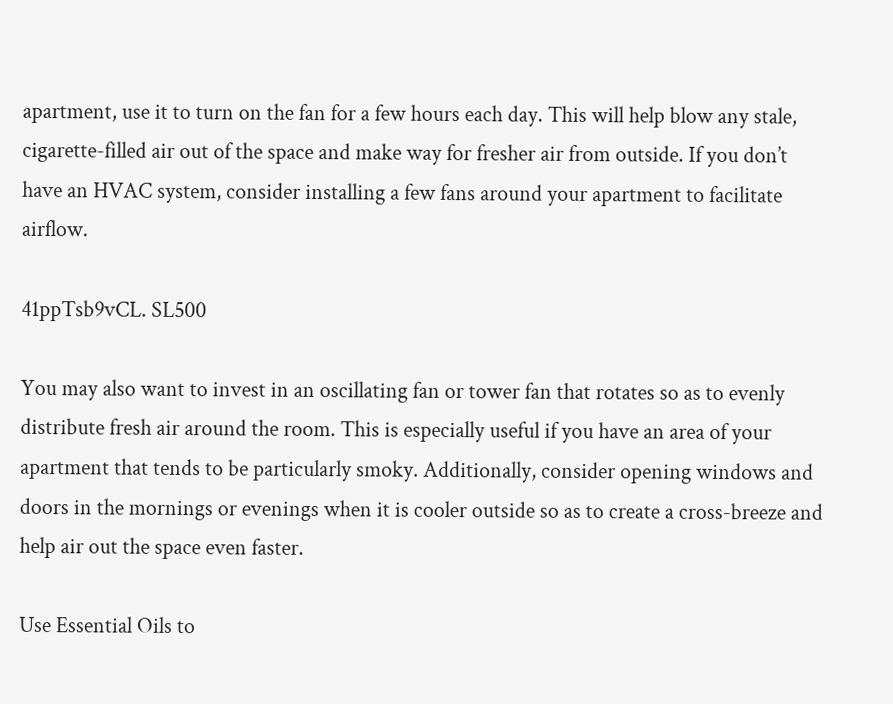apartment, use it to turn on the fan for a few hours each day. This will help blow any stale, cigarette-filled air out of the space and make way for fresher air from outside. If you don’t have an HVAC system, consider installing a few fans around your apartment to facilitate airflow.

41ppTsb9vCL. SL500

You may also want to invest in an oscillating fan or tower fan that rotates so as to evenly distribute fresh air around the room. This is especially useful if you have an area of your apartment that tends to be particularly smoky. Additionally, consider opening windows and doors in the mornings or evenings when it is cooler outside so as to create a cross-breeze and help air out the space even faster.

Use Essential Oils to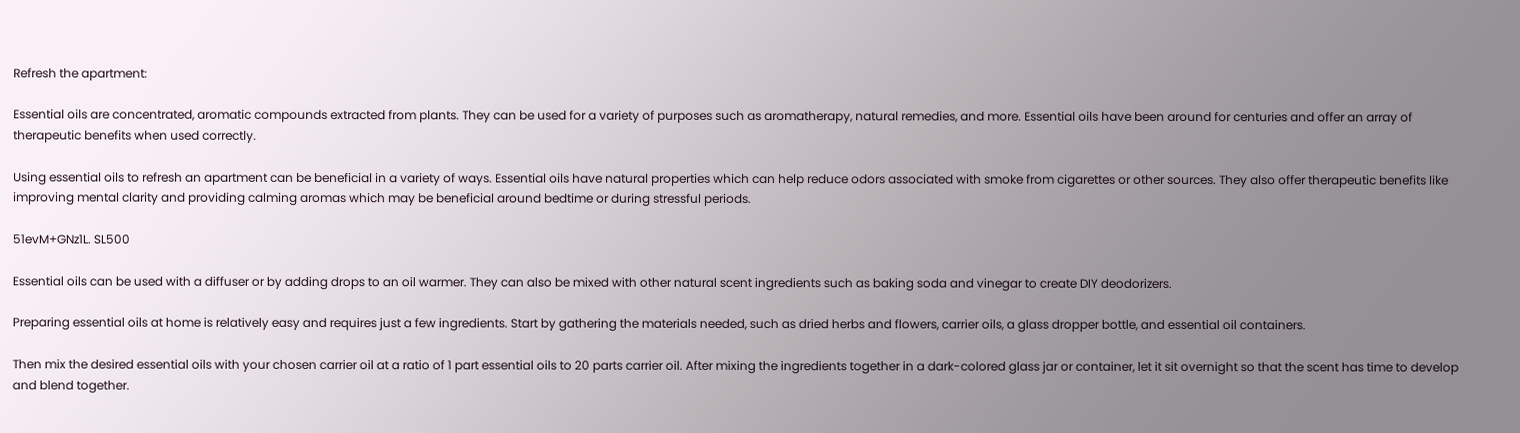Refresh the apartment:

Essential oils are concentrated, aromatic compounds extracted from plants. They can be used for a variety of purposes such as aromatherapy, natural remedies, and more. Essential oils have been around for centuries and offer an array of therapeutic benefits when used correctly.

Using essential oils to refresh an apartment can be beneficial in a variety of ways. Essential oils have natural properties which can help reduce odors associated with smoke from cigarettes or other sources. They also offer therapeutic benefits like improving mental clarity and providing calming aromas which may be beneficial around bedtime or during stressful periods.

51evM+GNz1L. SL500

Essential oils can be used with a diffuser or by adding drops to an oil warmer. They can also be mixed with other natural scent ingredients such as baking soda and vinegar to create DIY deodorizers.

Preparing essential oils at home is relatively easy and requires just a few ingredients. Start by gathering the materials needed, such as dried herbs and flowers, carrier oils, a glass dropper bottle, and essential oil containers.

Then mix the desired essential oils with your chosen carrier oil at a ratio of 1 part essential oils to 20 parts carrier oil. After mixing the ingredients together in a dark-colored glass jar or container, let it sit overnight so that the scent has time to develop and blend together.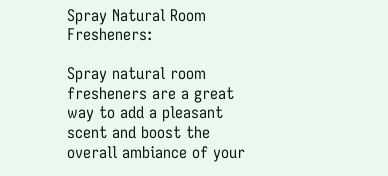Spray Natural Room Fresheners:

Spray natural room fresheners are a great way to add a pleasant scent and boost the overall ambiance of your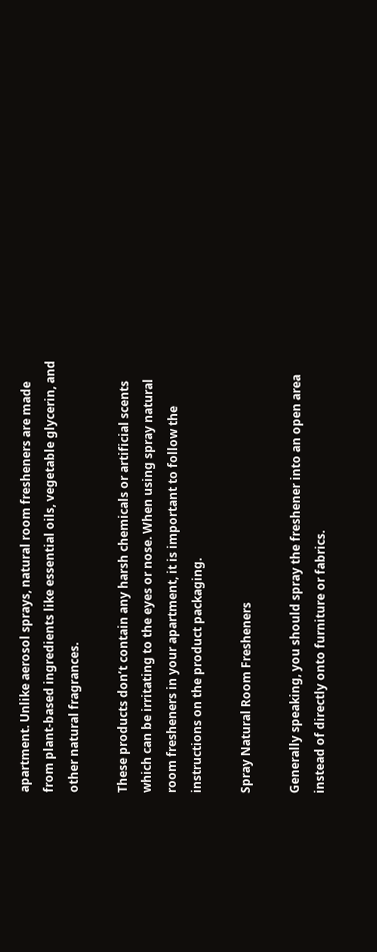apartment. Unlike aerosol sprays, natural room fresheners are made from plant-based ingredients like essential oils, vegetable glycerin, and other natural fragrances.

These products don’t contain any harsh chemicals or artificial scents which can be irritating to the eyes or nose. When using spray natural room fresheners in your apartment, it is important to follow the instructions on the product packaging.

Spray Natural Room Fresheners

Generally speaking, you should spray the freshener into an open area instead of directly onto furniture or fabrics.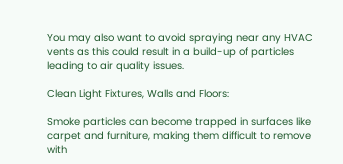You may also want to avoid spraying near any HVAC vents as this could result in a build-up of particles leading to air quality issues.

Clean Light Fixtures, Walls and Floors:

Smoke particles can become trapped in surfaces like carpet and furniture, making them difficult to remove with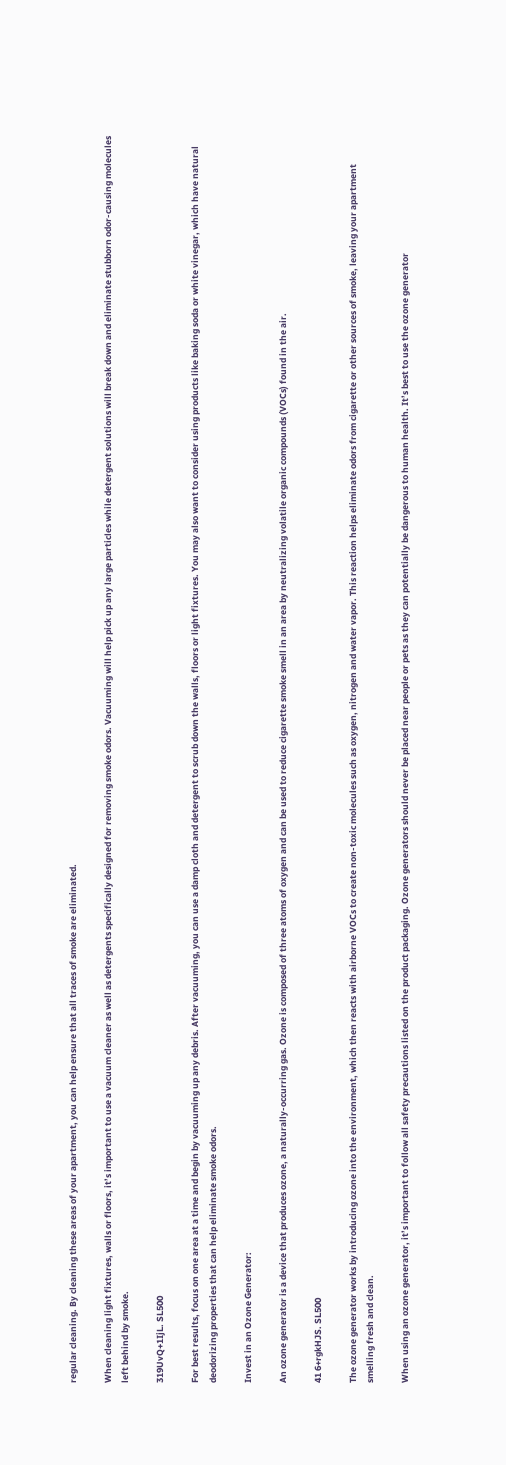regular cleaning. By cleaning these areas of your apartment, you can help ensure that all traces of smoke are eliminated.

When cleaning light fixtures, walls or floors, it’s important to use a vacuum cleaner as well as detergents specifically designed for removing smoke odors. Vacuuming will help pick up any large particles while detergent solutions will break down and eliminate stubborn odor-causing molecules left behind by smoke.

319UvQ+1IjL. SL500

For best results, focus on one area at a time and begin by vacuuming up any debris. After vacuuming, you can use a damp cloth and detergent to scrub down the walls, floors or light fixtures. You may also want to consider using products like baking soda or white vinegar, which have natural deodorizing properties that can help eliminate smoke odors.

Invest in an Ozone Generator:

An ozone generator is a device that produces ozone, a naturally-occurring gas. Ozone is composed of three atoms of oxygen and can be used to reduce cigarette smoke smell in an area by neutralizing volatile organic compounds (VOCs) found in the air.

41 6+rgkHJS. SL500

The ozone generator works by introducing ozone into the environment, which then reacts with airborne VOCs to create non-toxic molecules such as oxygen, nitrogen and water vapor. This reaction helps eliminate odors from cigarette or other sources of smoke, leaving your apartment smelling fresh and clean.

When using an ozone generator, it’s important to follow all safety precautions listed on the product packaging. Ozone generators should never be placed near people or pets as they can potentially be dangerous to human health. It’s best to use the ozone generator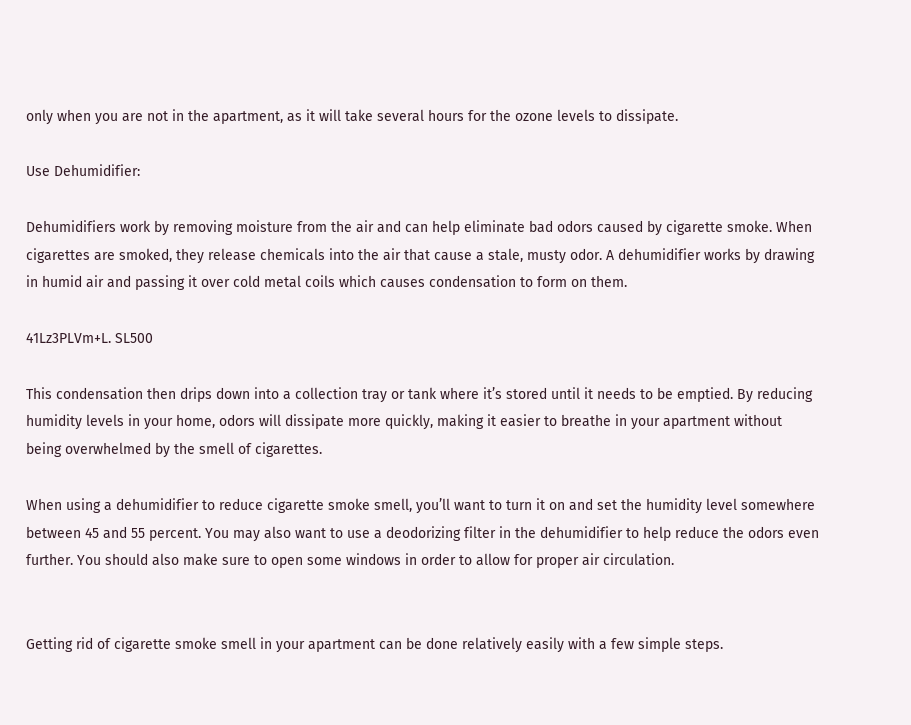only when you are not in the apartment, as it will take several hours for the ozone levels to dissipate.

Use Dehumidifier:

Dehumidifiers work by removing moisture from the air and can help eliminate bad odors caused by cigarette smoke. When cigarettes are smoked, they release chemicals into the air that cause a stale, musty odor. A dehumidifier works by drawing in humid air and passing it over cold metal coils which causes condensation to form on them.

41Lz3PLVm+L. SL500

This condensation then drips down into a collection tray or tank where it’s stored until it needs to be emptied. By reducing humidity levels in your home, odors will dissipate more quickly, making it easier to breathe in your apartment without being overwhelmed by the smell of cigarettes.

When using a dehumidifier to reduce cigarette smoke smell, you’ll want to turn it on and set the humidity level somewhere between 45 and 55 percent. You may also want to use a deodorizing filter in the dehumidifier to help reduce the odors even further. You should also make sure to open some windows in order to allow for proper air circulation.


Getting rid of cigarette smoke smell in your apartment can be done relatively easily with a few simple steps.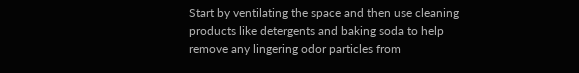Start by ventilating the space and then use cleaning products like detergents and baking soda to help remove any lingering odor particles from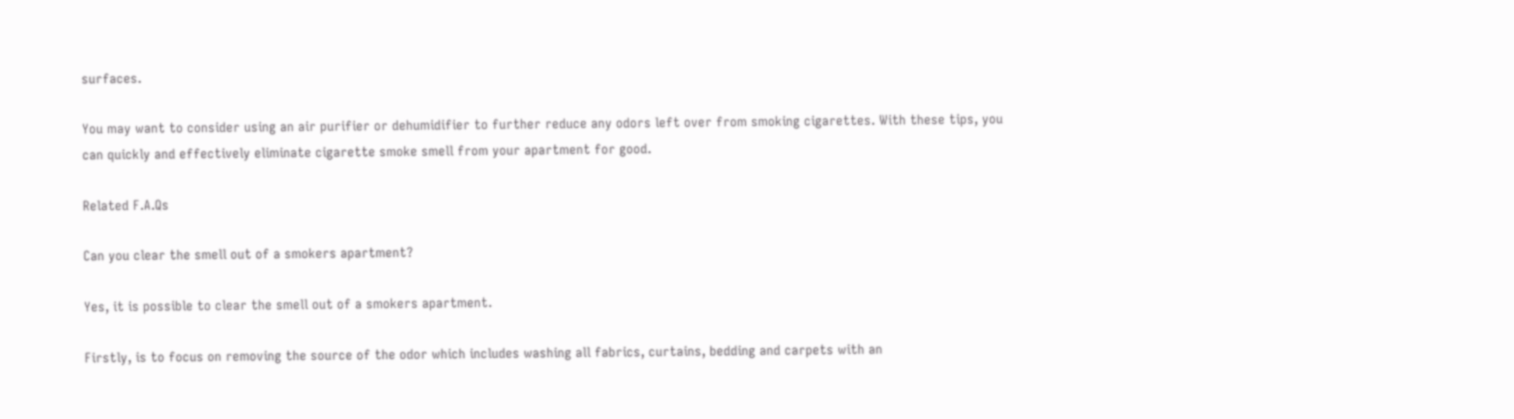surfaces.

You may want to consider using an air purifier or dehumidifier to further reduce any odors left over from smoking cigarettes. With these tips, you can quickly and effectively eliminate cigarette smoke smell from your apartment for good.

Related F.A.Qs

Can you clear the smell out of a smokers apartment?

Yes, it is possible to clear the smell out of a smokers apartment.

Firstly, is to focus on removing the source of the odor which includes washing all fabrics, curtains, bedding and carpets with an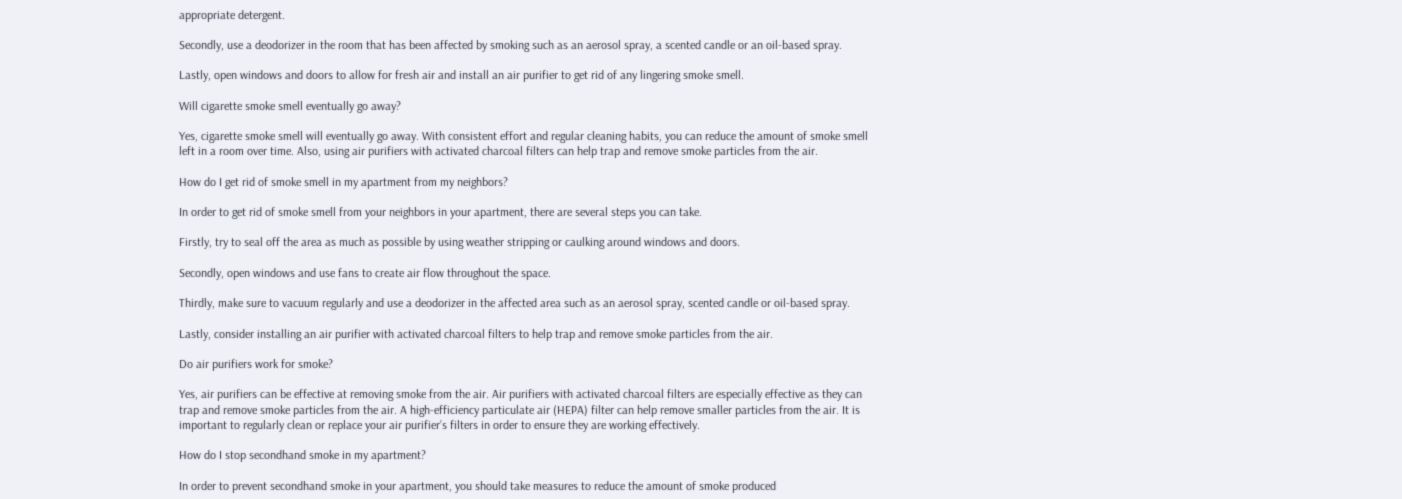appropriate detergent.

Secondly, use a deodorizer in the room that has been affected by smoking such as an aerosol spray, a scented candle or an oil-based spray.

Lastly, open windows and doors to allow for fresh air and install an air purifier to get rid of any lingering smoke smell.

Will cigarette smoke smell eventually go away?

Yes, cigarette smoke smell will eventually go away. With consistent effort and regular cleaning habits, you can reduce the amount of smoke smell left in a room over time. Also, using air purifiers with activated charcoal filters can help trap and remove smoke particles from the air.

How do I get rid of smoke smell in my apartment from my neighbors?

In order to get rid of smoke smell from your neighbors in your apartment, there are several steps you can take.

Firstly, try to seal off the area as much as possible by using weather stripping or caulking around windows and doors.

Secondly, open windows and use fans to create air flow throughout the space.

Thirdly, make sure to vacuum regularly and use a deodorizer in the affected area such as an aerosol spray, scented candle or oil-based spray.

Lastly, consider installing an air purifier with activated charcoal filters to help trap and remove smoke particles from the air.

Do air purifiers work for smoke?

Yes, air purifiers can be effective at removing smoke from the air. Air purifiers with activated charcoal filters are especially effective as they can trap and remove smoke particles from the air. A high-efficiency particulate air (HEPA) filter can help remove smaller particles from the air. It is important to regularly clean or replace your air purifier’s filters in order to ensure they are working effectively.

How do I stop secondhand smoke in my apartment?

In order to prevent secondhand smoke in your apartment, you should take measures to reduce the amount of smoke produced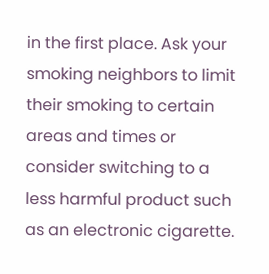in the first place. Ask your smoking neighbors to limit their smoking to certain areas and times or consider switching to a less harmful product such as an electronic cigarette.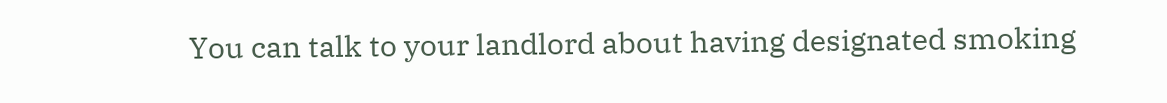You can talk to your landlord about having designated smoking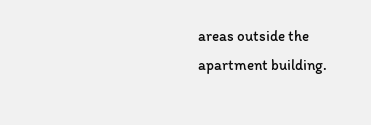areas outside the apartment building.